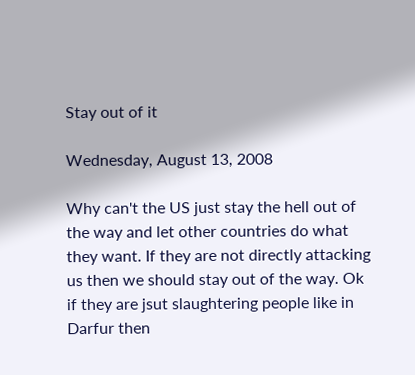Stay out of it

Wednesday, August 13, 2008

Why can't the US just stay the hell out of the way and let other countries do what they want. If they are not directly attacking us then we should stay out of the way. Ok if they are jsut slaughtering people like in Darfur then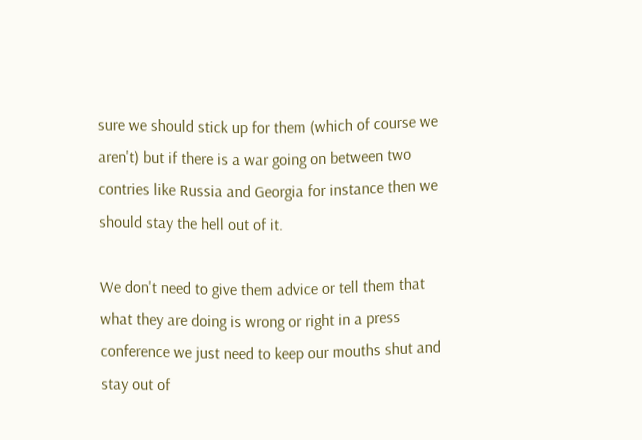sure we should stick up for them (which of course we aren't) but if there is a war going on between two contries like Russia and Georgia for instance then we should stay the hell out of it.

We don't need to give them advice or tell them that what they are doing is wrong or right in a press conference we just need to keep our mouths shut and stay out of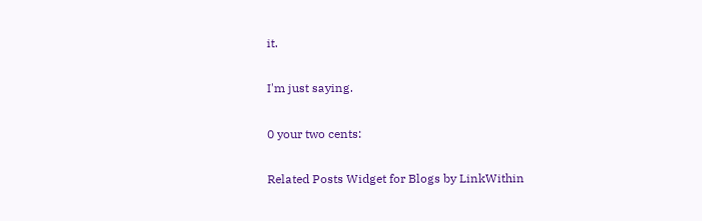it.

I'm just saying.

0 your two cents:

Related Posts Widget for Blogs by LinkWithin